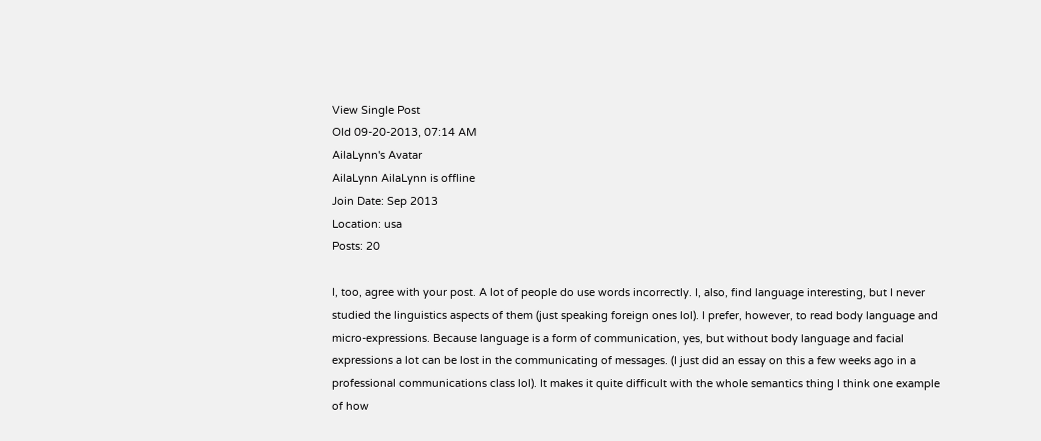View Single Post
Old 09-20-2013, 07:14 AM
AilaLynn's Avatar
AilaLynn AilaLynn is offline
Join Date: Sep 2013
Location: usa
Posts: 20

I, too, agree with your post. A lot of people do use words incorrectly. I, also, find language interesting, but I never studied the linguistics aspects of them (just speaking foreign ones lol). I prefer, however, to read body language and micro-expressions. Because language is a form of communication, yes, but without body language and facial expressions a lot can be lost in the communicating of messages. (I just did an essay on this a few weeks ago in a professional communications class lol). It makes it quite difficult with the whole semantics thing I think one example of how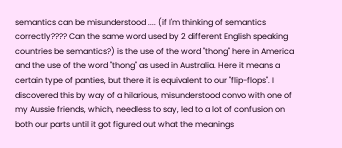semantics can be misunderstood .... (if I'm thinking of semantics correctly???? Can the same word used by 2 different English speaking countries be semantics?) is the use of the word "thong" here in America and the use of the word "thong" as used in Australia. Here it means a certain type of panties, but there it is equivalent to our "flip-flops". I discovered this by way of a hilarious, misunderstood convo with one of my Aussie friends, which, needless to say, led to a lot of confusion on both our parts until it got figured out what the meanings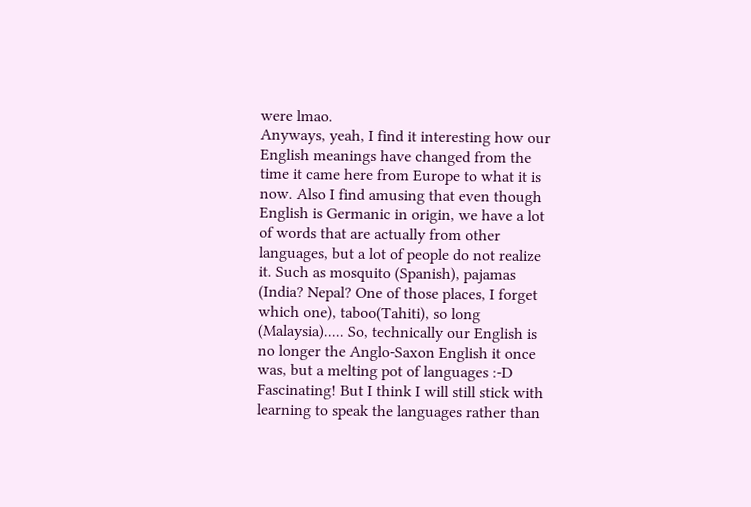were lmao.
Anyways, yeah, I find it interesting how our English meanings have changed from the time it came here from Europe to what it is now. Also I find amusing that even though English is Germanic in origin, we have a lot of words that are actually from other languages, but a lot of people do not realize it. Such as mosquito (Spanish), pajamas (India? Nepal? One of those places, I forget which one), taboo(Tahiti), so long (Malaysia)..... So, technically our English is no longer the Anglo-Saxon English it once was, but a melting pot of languages :-D Fascinating! But I think I will still stick with learning to speak the languages rather than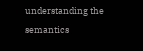understanding the semantics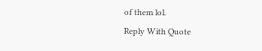of them lol.
Reply With Quote